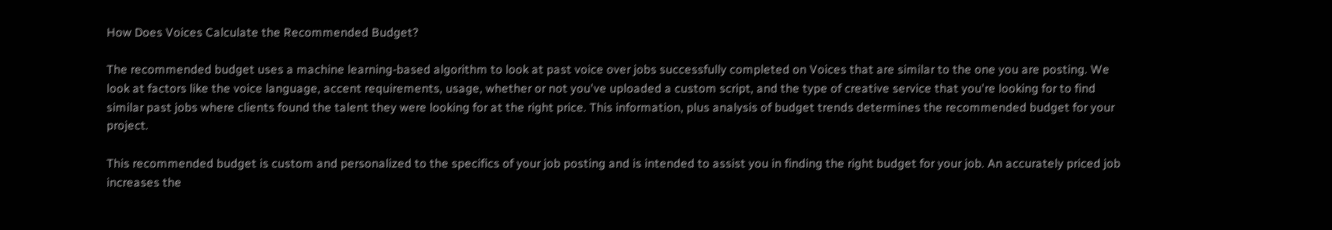How Does Voices Calculate the Recommended Budget?

The recommended budget uses a machine learning-based algorithm to look at past voice over jobs successfully completed on Voices that are similar to the one you are posting. We look at factors like the voice language, accent requirements, usage, whether or not you've uploaded a custom script, and the type of creative service that you're looking for to find similar past jobs where clients found the talent they were looking for at the right price. This information, plus analysis of budget trends determines the recommended budget for your project.

This recommended budget is custom and personalized to the specifics of your job posting and is intended to assist you in finding the right budget for your job. An accurately priced job increases the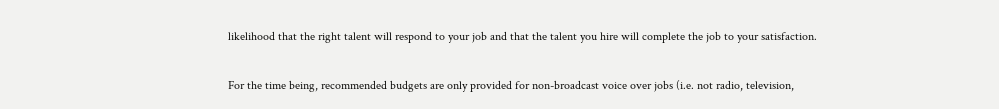likelihood that the right talent will respond to your job and that the talent you hire will complete the job to your satisfaction.

For the time being, recommended budgets are only provided for non-broadcast voice over jobs (i.e. not radio, television,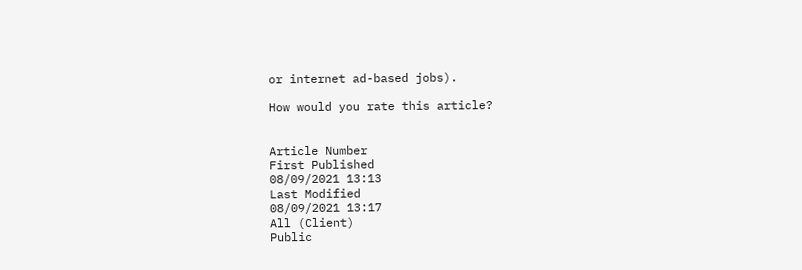or internet ad-based jobs).

How would you rate this article?


Article Number
First Published
08/09/2021 13:13
Last Modified
08/09/2021 13:17
All (Client)
Public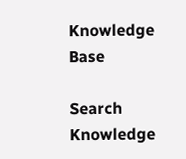Knowledge Base

Search Knowledge